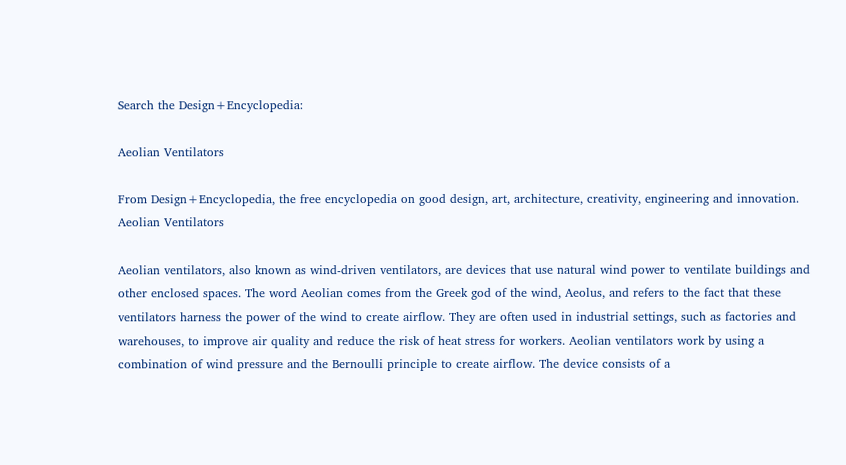Search the Design+Encyclopedia:

Aeolian Ventilators

From Design+Encyclopedia, the free encyclopedia on good design, art, architecture, creativity, engineering and innovation.
Aeolian Ventilators

Aeolian ventilators, also known as wind-driven ventilators, are devices that use natural wind power to ventilate buildings and other enclosed spaces. The word Aeolian comes from the Greek god of the wind, Aeolus, and refers to the fact that these ventilators harness the power of the wind to create airflow. They are often used in industrial settings, such as factories and warehouses, to improve air quality and reduce the risk of heat stress for workers. Aeolian ventilators work by using a combination of wind pressure and the Bernoulli principle to create airflow. The device consists of a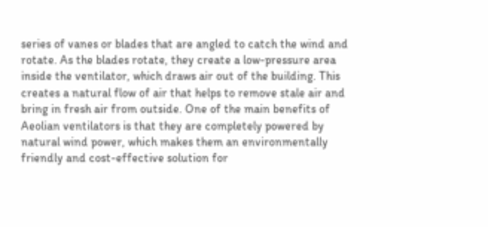series of vanes or blades that are angled to catch the wind and rotate. As the blades rotate, they create a low-pressure area inside the ventilator, which draws air out of the building. This creates a natural flow of air that helps to remove stale air and bring in fresh air from outside. One of the main benefits of Aeolian ventilators is that they are completely powered by natural wind power, which makes them an environmentally friendly and cost-effective solution for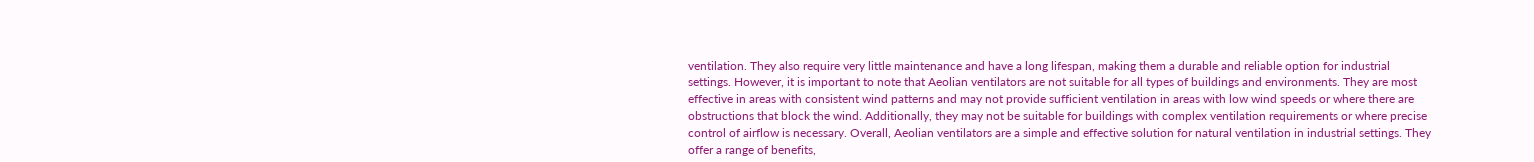ventilation. They also require very little maintenance and have a long lifespan, making them a durable and reliable option for industrial settings. However, it is important to note that Aeolian ventilators are not suitable for all types of buildings and environments. They are most effective in areas with consistent wind patterns and may not provide sufficient ventilation in areas with low wind speeds or where there are obstructions that block the wind. Additionally, they may not be suitable for buildings with complex ventilation requirements or where precise control of airflow is necessary. Overall, Aeolian ventilators are a simple and effective solution for natural ventilation in industrial settings. They offer a range of benefits,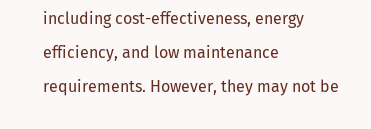including cost-effectiveness, energy efficiency, and low maintenance requirements. However, they may not be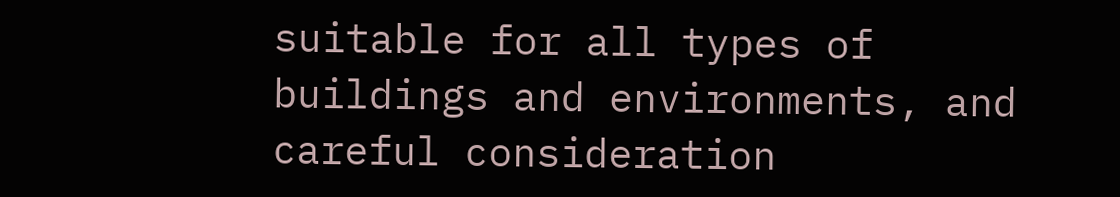suitable for all types of buildings and environments, and careful consideration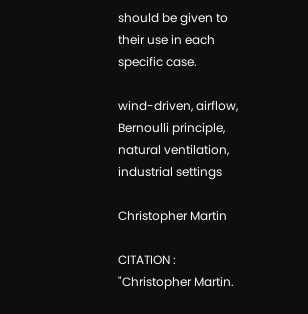should be given to their use in each specific case.

wind-driven, airflow, Bernoulli principle, natural ventilation, industrial settings

Christopher Martin

CITATION : "Christopher Martin.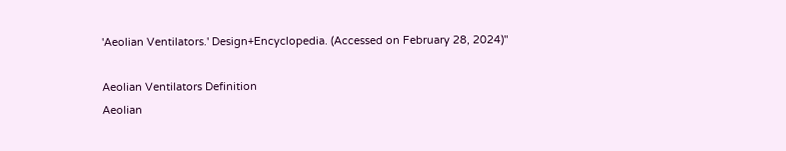'Aeolian Ventilators.' Design+Encyclopedia. (Accessed on February 28, 2024)"

Aeolian Ventilators Definition
Aeolian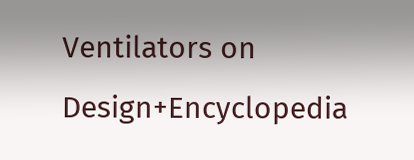Ventilators on Design+Encyclopedia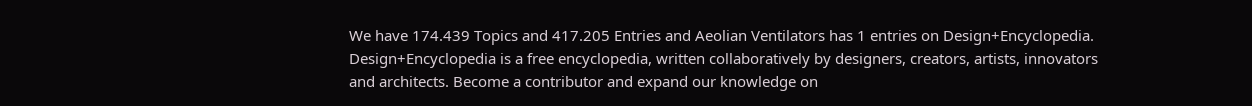We have 174.439 Topics and 417.205 Entries and Aeolian Ventilators has 1 entries on Design+Encyclopedia. Design+Encyclopedia is a free encyclopedia, written collaboratively by designers, creators, artists, innovators and architects. Become a contributor and expand our knowledge on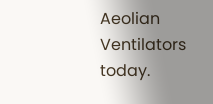Aeolian Ventilators today.